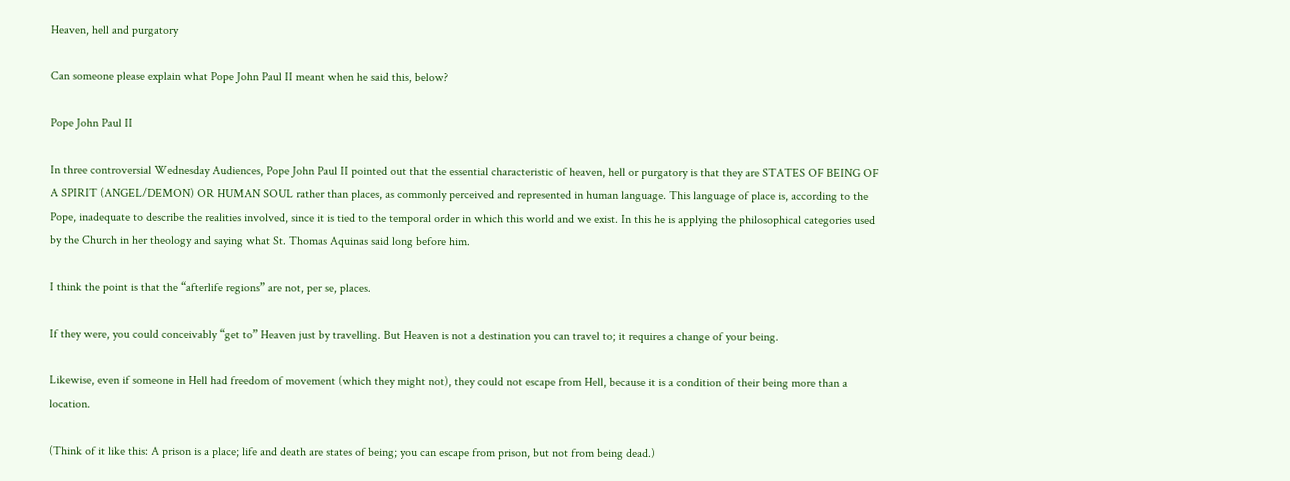Heaven, hell and purgatory

Can someone please explain what Pope John Paul II meant when he said this, below?

Pope John Paul II

In three controversial Wednesday Audiences, Pope John Paul II pointed out that the essential characteristic of heaven, hell or purgatory is that they are STATES OF BEING OF A SPIRIT (ANGEL/DEMON) OR HUMAN SOUL rather than places, as commonly perceived and represented in human language. This language of place is, according to the Pope, inadequate to describe the realities involved, since it is tied to the temporal order in which this world and we exist. In this he is applying the philosophical categories used by the Church in her theology and saying what St. Thomas Aquinas said long before him.

I think the point is that the “afterlife regions” are not, per se, places.

If they were, you could conceivably “get to” Heaven just by travelling. But Heaven is not a destination you can travel to; it requires a change of your being.

Likewise, even if someone in Hell had freedom of movement (which they might not), they could not escape from Hell, because it is a condition of their being more than a location.

(Think of it like this: A prison is a place; life and death are states of being; you can escape from prison, but not from being dead.)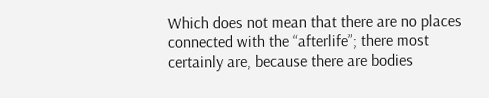Which does not mean that there are no places connected with the “afterlife”; there most certainly are, because there are bodies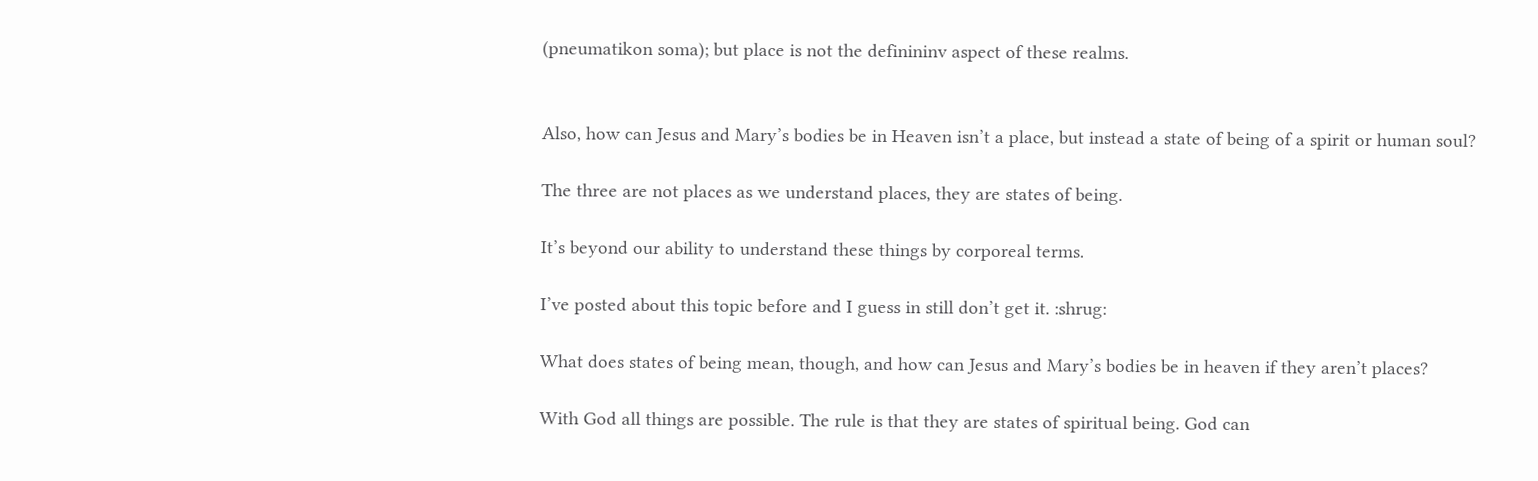(pneumatikon soma); but place is not the definininv aspect of these realms.


Also, how can Jesus and Mary’s bodies be in Heaven isn’t a place, but instead a state of being of a spirit or human soul?

The three are not places as we understand places, they are states of being.

It’s beyond our ability to understand these things by corporeal terms.

I’ve posted about this topic before and I guess in still don’t get it. :shrug:

What does states of being mean, though, and how can Jesus and Mary’s bodies be in heaven if they aren’t places?

With God all things are possible. The rule is that they are states of spiritual being. God can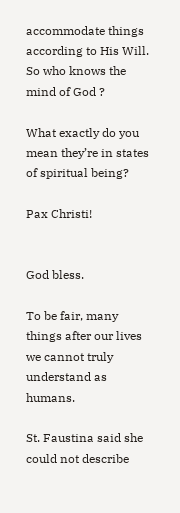accommodate things according to His Will. So who knows the mind of God ?

What exactly do you mean they’re in states of spiritual being?

Pax Christi!


God bless.

To be fair, many things after our lives we cannot truly understand as humans.

St. Faustina said she could not describe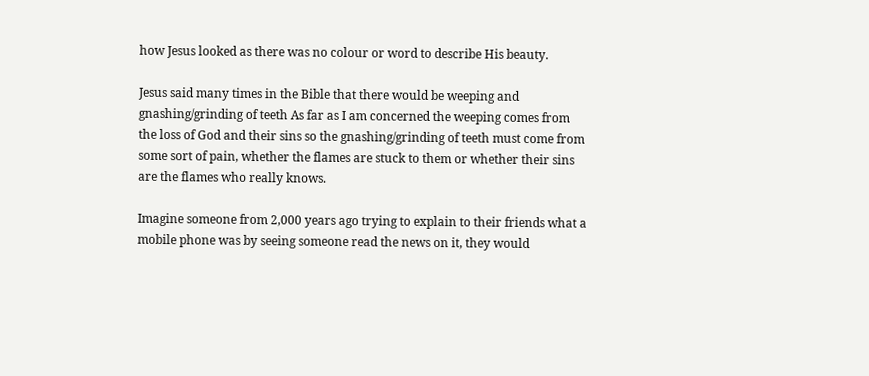how Jesus looked as there was no colour or word to describe His beauty.

Jesus said many times in the Bible that there would be weeping and gnashing/grinding of teeth As far as I am concerned the weeping comes from the loss of God and their sins so the gnashing/grinding of teeth must come from some sort of pain, whether the flames are stuck to them or whether their sins are the flames who really knows.

Imagine someone from 2,000 years ago trying to explain to their friends what a mobile phone was by seeing someone read the news on it, they would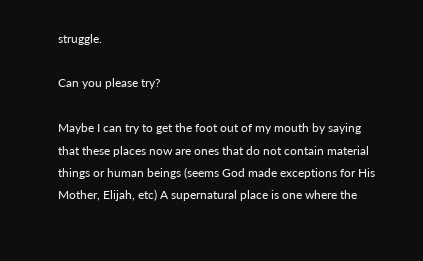struggle.

Can you please try?

Maybe I can try to get the foot out of my mouth by saying that these places now are ones that do not contain material things or human beings (seems God made exceptions for His Mother, Elijah, etc) A supernatural place is one where the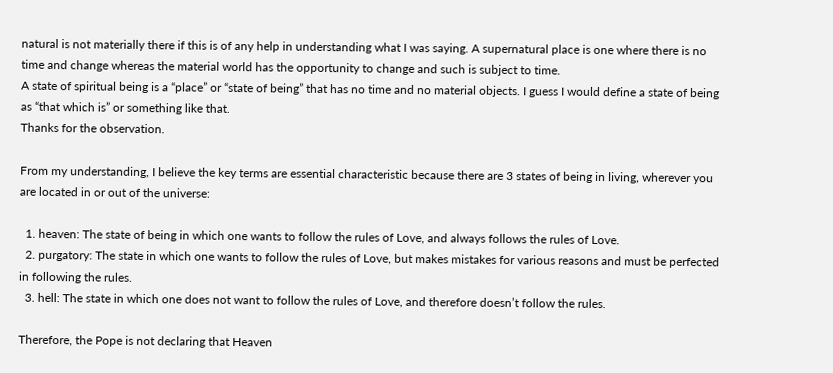natural is not materially there if this is of any help in understanding what I was saying. A supernatural place is one where there is no time and change whereas the material world has the opportunity to change and such is subject to time.
A state of spiritual being is a “place” or “state of being” that has no time and no material objects. I guess I would define a state of being as “that which is” or something like that.
Thanks for the observation.

From my understanding, I believe the key terms are essential characteristic because there are 3 states of being in living, wherever you are located in or out of the universe:

  1. heaven: The state of being in which one wants to follow the rules of Love, and always follows the rules of Love.
  2. purgatory: The state in which one wants to follow the rules of Love, but makes mistakes for various reasons and must be perfected in following the rules.
  3. hell: The state in which one does not want to follow the rules of Love, and therefore doesn’t follow the rules.

Therefore, the Pope is not declaring that Heaven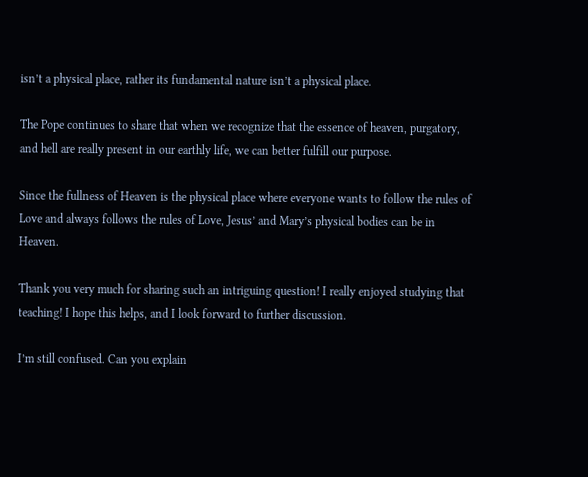isn’t a physical place, rather its fundamental nature isn’t a physical place.

The Pope continues to share that when we recognize that the essence of heaven, purgatory, and hell are really present in our earthly life, we can better fulfill our purpose.

Since the fullness of Heaven is the physical place where everyone wants to follow the rules of Love and always follows the rules of Love, Jesus’ and Mary’s physical bodies can be in Heaven.

Thank you very much for sharing such an intriguing question! I really enjoyed studying that teaching! I hope this helps, and I look forward to further discussion.

I’m still confused. Can you explain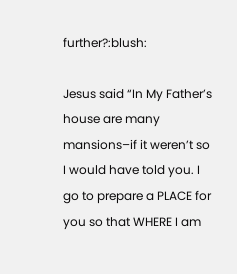further?:blush:

Jesus said “In My Father’s house are many mansions–if it weren’t so I would have told you. I go to prepare a PLACE for you so that WHERE I am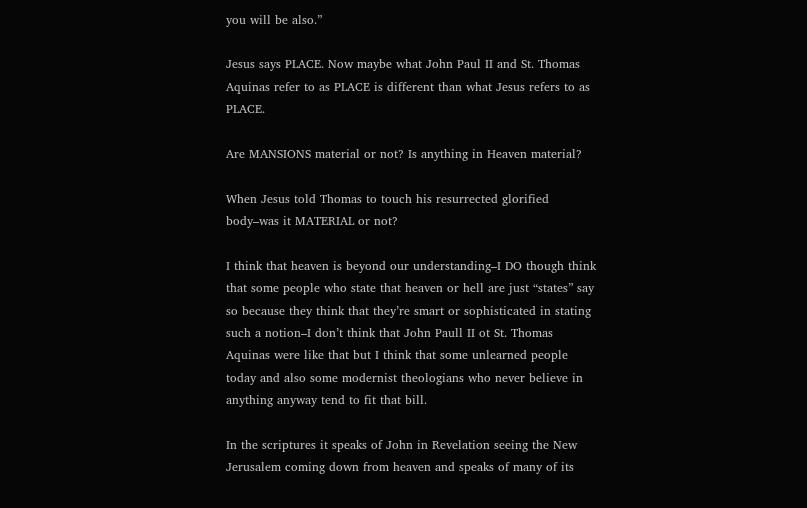you will be also.”

Jesus says PLACE. Now maybe what John Paul II and St. Thomas Aquinas refer to as PLACE is different than what Jesus refers to as PLACE.

Are MANSIONS material or not? Is anything in Heaven material?

When Jesus told Thomas to touch his resurrected glorified body–was it MATERIAL or not?

I think that heaven is beyond our understanding–I DO though think that some people who state that heaven or hell are just “states” say so because they think that they’re smart or sophisticated in stating such a notion–I don’t think that John Paull II ot St. Thomas Aquinas were like that but I think that some unlearned people today and also some modernist theologians who never believe in anything anyway tend to fit that bill.

In the scriptures it speaks of John in Revelation seeing the New Jerusalem coming down from heaven and speaks of many of its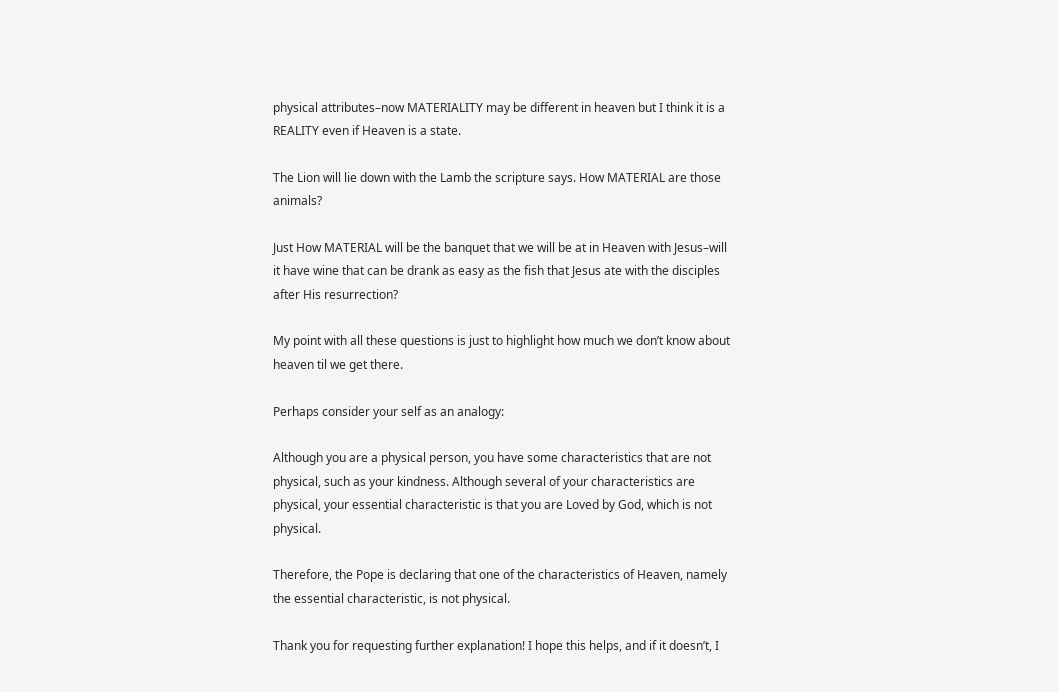physical attributes–now MATERIALITY may be different in heaven but I think it is a REALITY even if Heaven is a state.

The Lion will lie down with the Lamb the scripture says. How MATERIAL are those animals?

Just How MATERIAL will be the banquet that we will be at in Heaven with Jesus–will it have wine that can be drank as easy as the fish that Jesus ate with the disciples after His resurrection?

My point with all these questions is just to highlight how much we don’t know about heaven til we get there.

Perhaps consider your self as an analogy:

Although you are a physical person, you have some characteristics that are not physical, such as your kindness. Although several of your characteristics are physical, your essential characteristic is that you are Loved by God, which is not physical.

Therefore, the Pope is declaring that one of the characteristics of Heaven, namely the essential characteristic, is not physical.

Thank you for requesting further explanation! I hope this helps, and if it doesn’t, I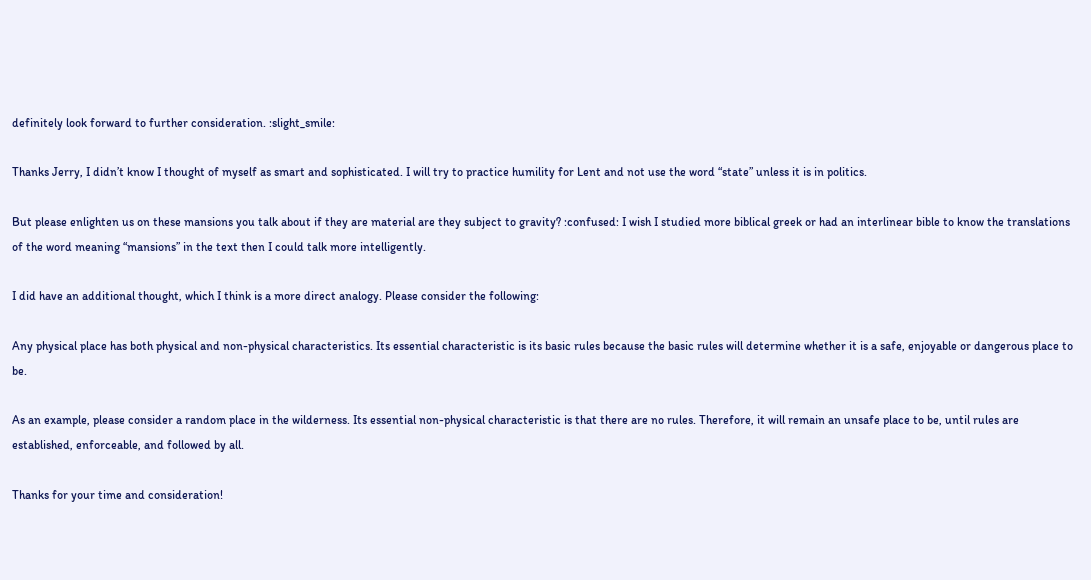definitely look forward to further consideration. :slight_smile:

Thanks Jerry, I didn’t know I thought of myself as smart and sophisticated. I will try to practice humility for Lent and not use the word “state” unless it is in politics.

But please enlighten us on these mansions you talk about if they are material are they subject to gravity? :confused: I wish I studied more biblical greek or had an interlinear bible to know the translations of the word meaning “mansions” in the text then I could talk more intelligently.

I did have an additional thought, which I think is a more direct analogy. Please consider the following:

Any physical place has both physical and non-physical characteristics. Its essential characteristic is its basic rules because the basic rules will determine whether it is a safe, enjoyable or dangerous place to be.

As an example, please consider a random place in the wilderness. Its essential non-physical characteristic is that there are no rules. Therefore, it will remain an unsafe place to be, until rules are established, enforceable, and followed by all.

Thanks for your time and consideration!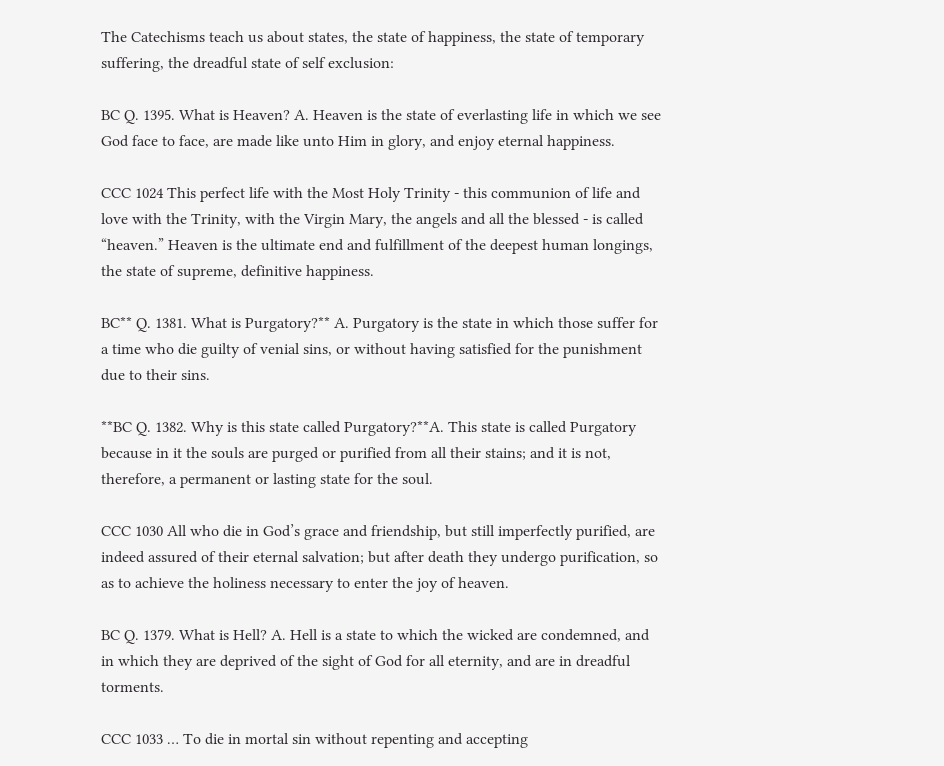The Catechisms teach us about states, the state of happiness, the state of temporary suffering, the dreadful state of self exclusion:

BC Q. 1395. What is Heaven? A. Heaven is the state of everlasting life in which we see God face to face, are made like unto Him in glory, and enjoy eternal happiness.

CCC 1024 This perfect life with the Most Holy Trinity - this communion of life and love with the Trinity, with the Virgin Mary, the angels and all the blessed - is called “heaven.” Heaven is the ultimate end and fulfillment of the deepest human longings, the state of supreme, definitive happiness.

BC** Q. 1381. What is Purgatory?** A. Purgatory is the state in which those suffer for a time who die guilty of venial sins, or without having satisfied for the punishment due to their sins.

**BC Q. 1382. Why is this state called Purgatory?**A. This state is called Purgatory because in it the souls are purged or purified from all their stains; and it is not, therefore, a permanent or lasting state for the soul.

CCC 1030 All who die in God’s grace and friendship, but still imperfectly purified, are indeed assured of their eternal salvation; but after death they undergo purification, so as to achieve the holiness necessary to enter the joy of heaven.

BC Q. 1379. What is Hell? A. Hell is a state to which the wicked are condemned, and in which they are deprived of the sight of God for all eternity, and are in dreadful torments.

CCC 1033 … To die in mortal sin without repenting and accepting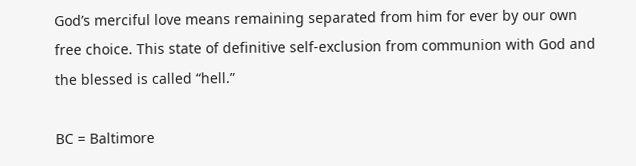God’s merciful love means remaining separated from him for ever by our own free choice. This state of definitive self-exclusion from communion with God and the blessed is called “hell.”

BC = Baltimore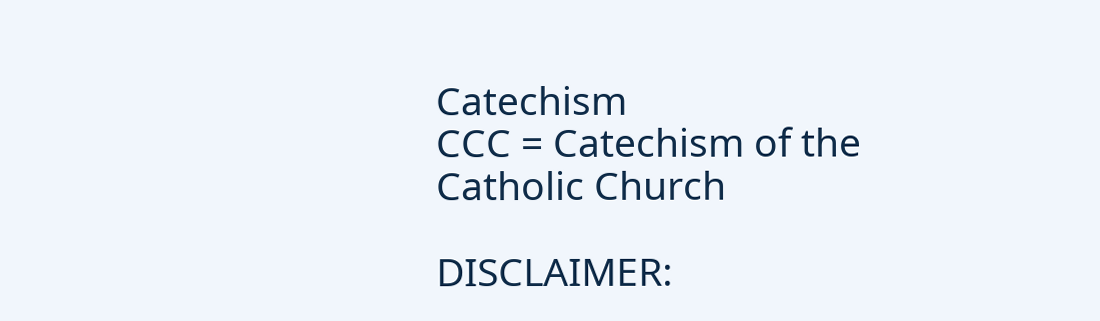Catechism
CCC = Catechism of the Catholic Church

DISCLAIMER: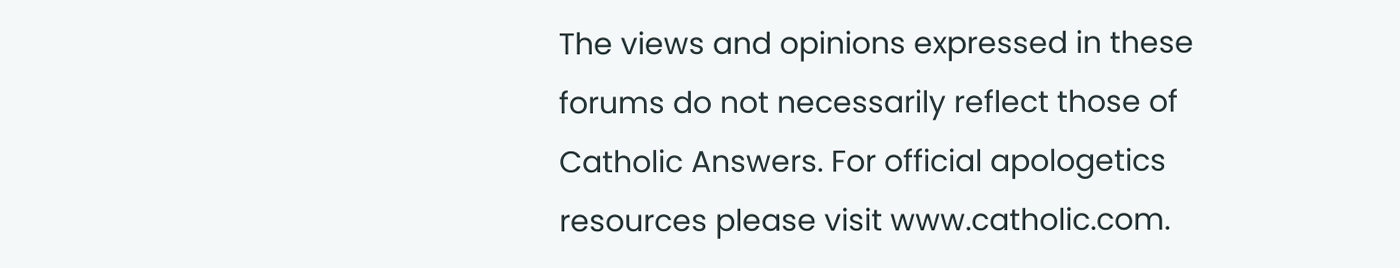The views and opinions expressed in these forums do not necessarily reflect those of Catholic Answers. For official apologetics resources please visit www.catholic.com.